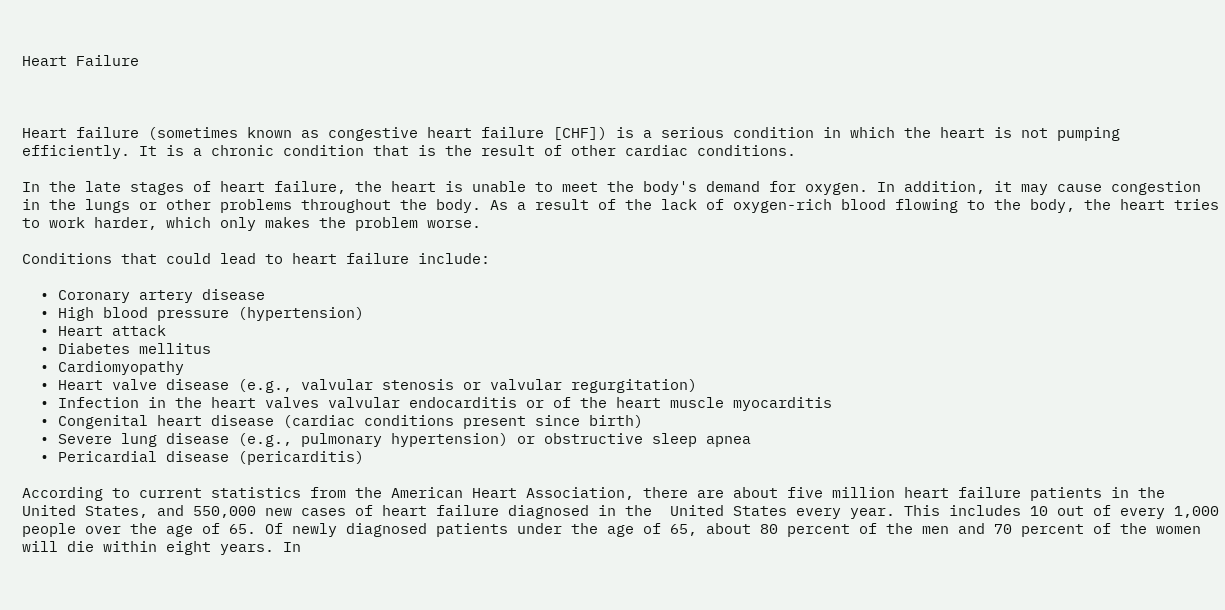Heart Failure



Heart failure (sometimes known as congestive heart failure [CHF]) is a serious condition in which the heart is not pumping efficiently. It is a chronic condition that is the result of other cardiac conditions.

In the late stages of heart failure, the heart is unable to meet the body's demand for oxygen. In addition, it may cause congestion in the lungs or other problems throughout the body. As a result of the lack of oxygen-rich blood flowing to the body, the heart tries to work harder, which only makes the problem worse.

Conditions that could lead to heart failure include:

  • Coronary artery disease
  • High blood pressure (hypertension)
  • Heart attack
  • Diabetes mellitus
  • Cardiomyopathy
  • Heart valve disease (e.g., valvular stenosis or valvular regurgitation)
  • Infection in the heart valves valvular endocarditis or of the heart muscle myocarditis
  • Congenital heart disease (cardiac conditions present since birth)
  • Severe lung disease (e.g., pulmonary hypertension) or obstructive sleep apnea
  • Pericardial disease (pericarditis)

According to current statistics from the American Heart Association, there are about five million heart failure patients in the United States, and 550,000 new cases of heart failure diagnosed in the  United States every year. This includes 10 out of every 1,000 people over the age of 65. Of newly diagnosed patients under the age of 65, about 80 percent of the men and 70 percent of the women will die within eight years. In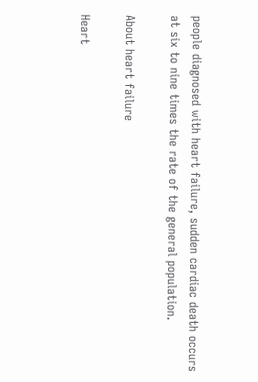people diagnosed with heart failure, sudden cardiac death occurs at six to nine times the rate of the general population.

About heart failure

Heart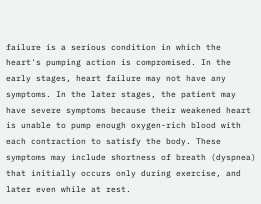failure is a serious condition in which the heart's pumping action is compromised. In the early stages, heart failure may not have any symptoms. In the later stages, the patient may have severe symptoms because their weakened heart is unable to pump enough oxygen-rich blood with each contraction to satisfy the body. These symptoms may include shortness of breath (dyspnea) that initially occurs only during exercise, and later even while at rest.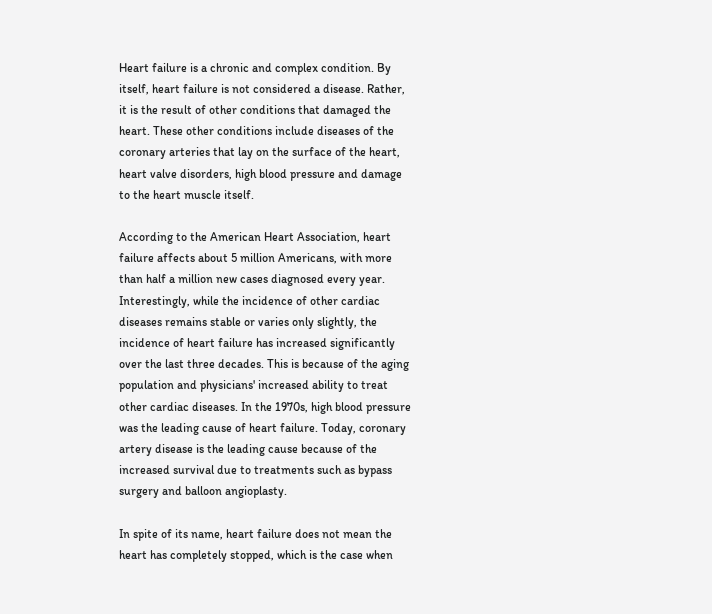Heart failure is a chronic and complex condition. By itself, heart failure is not considered a disease. Rather, it is the result of other conditions that damaged the heart. These other conditions include diseases of the coronary arteries that lay on the surface of the heart, heart valve disorders, high blood pressure and damage to the heart muscle itself.

According to the American Heart Association, heart failure affects about 5 million Americans, with more than half a million new cases diagnosed every year. Interestingly, while the incidence of other cardiac diseases remains stable or varies only slightly, the incidence of heart failure has increased significantly over the last three decades. This is because of the aging population and physicians' increased ability to treat other cardiac diseases. In the 1970s, high blood pressure was the leading cause of heart failure. Today, coronary artery disease is the leading cause because of the increased survival due to treatments such as bypass surgery and balloon angioplasty.

In spite of its name, heart failure does not mean the heart has completely stopped, which is the case when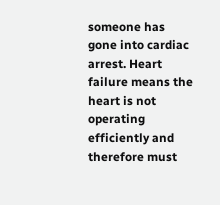someone has gone into cardiac arrest. Heart failure means the heart is not operating efficiently and therefore must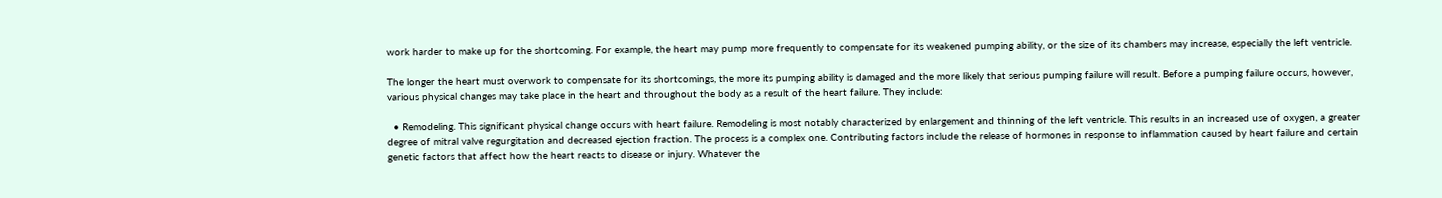work harder to make up for the shortcoming. For example, the heart may pump more frequently to compensate for its weakened pumping ability, or the size of its chambers may increase, especially the left ventricle.

The longer the heart must overwork to compensate for its shortcomings, the more its pumping ability is damaged and the more likely that serious pumping failure will result. Before a pumping failure occurs, however, various physical changes may take place in the heart and throughout the body as a result of the heart failure. They include:

  • Remodeling. This significant physical change occurs with heart failure. Remodeling is most notably characterized by enlargement and thinning of the left ventricle. This results in an increased use of oxygen, a greater degree of mitral valve regurgitation and decreased ejection fraction. The process is a complex one. Contributing factors include the release of hormones in response to inflammation caused by heart failure and certain genetic factors that affect how the heart reacts to disease or injury. Whatever the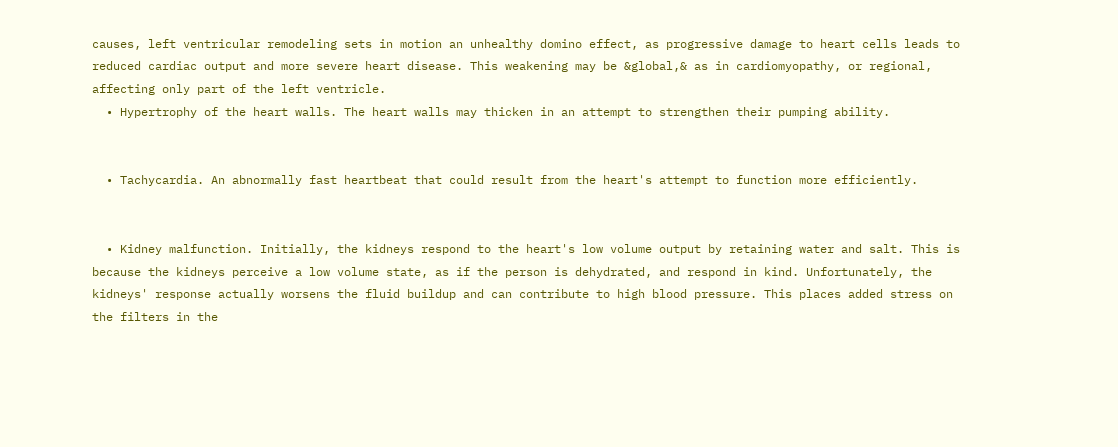causes, left ventricular remodeling sets in motion an unhealthy domino effect, as progressive damage to heart cells leads to reduced cardiac output and more severe heart disease. This weakening may be &global,& as in cardiomyopathy, or regional, affecting only part of the left ventricle.
  • Hypertrophy of the heart walls. The heart walls may thicken in an attempt to strengthen their pumping ability.


  • Tachycardia. An abnormally fast heartbeat that could result from the heart's attempt to function more efficiently.


  • Kidney malfunction. Initially, the kidneys respond to the heart's low volume output by retaining water and salt. This is because the kidneys perceive a low volume state, as if the person is dehydrated, and respond in kind. Unfortunately, the kidneys' response actually worsens the fluid buildup and can contribute to high blood pressure. This places added stress on the filters in the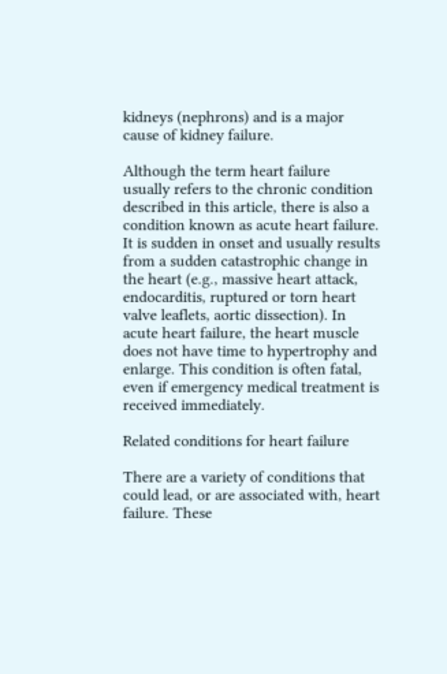kidneys (nephrons) and is a major cause of kidney failure.

Although the term heart failure usually refers to the chronic condition described in this article, there is also a condition known as acute heart failure. It is sudden in onset and usually results from a sudden catastrophic change in the heart (e.g., massive heart attack, endocarditis, ruptured or torn heart valve leaflets, aortic dissection). In acute heart failure, the heart muscle does not have time to hypertrophy and enlarge. This condition is often fatal, even if emergency medical treatment is received immediately.

Related conditions for heart failure

There are a variety of conditions that could lead, or are associated with, heart failure. These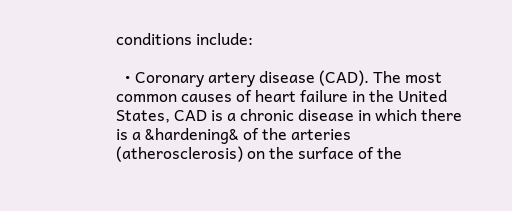conditions include:

  • Coronary artery disease (CAD). The most common causes of heart failure in the United States, CAD is a chronic disease in which there is a &hardening& of the arteries (atherosclerosis) on the surface of the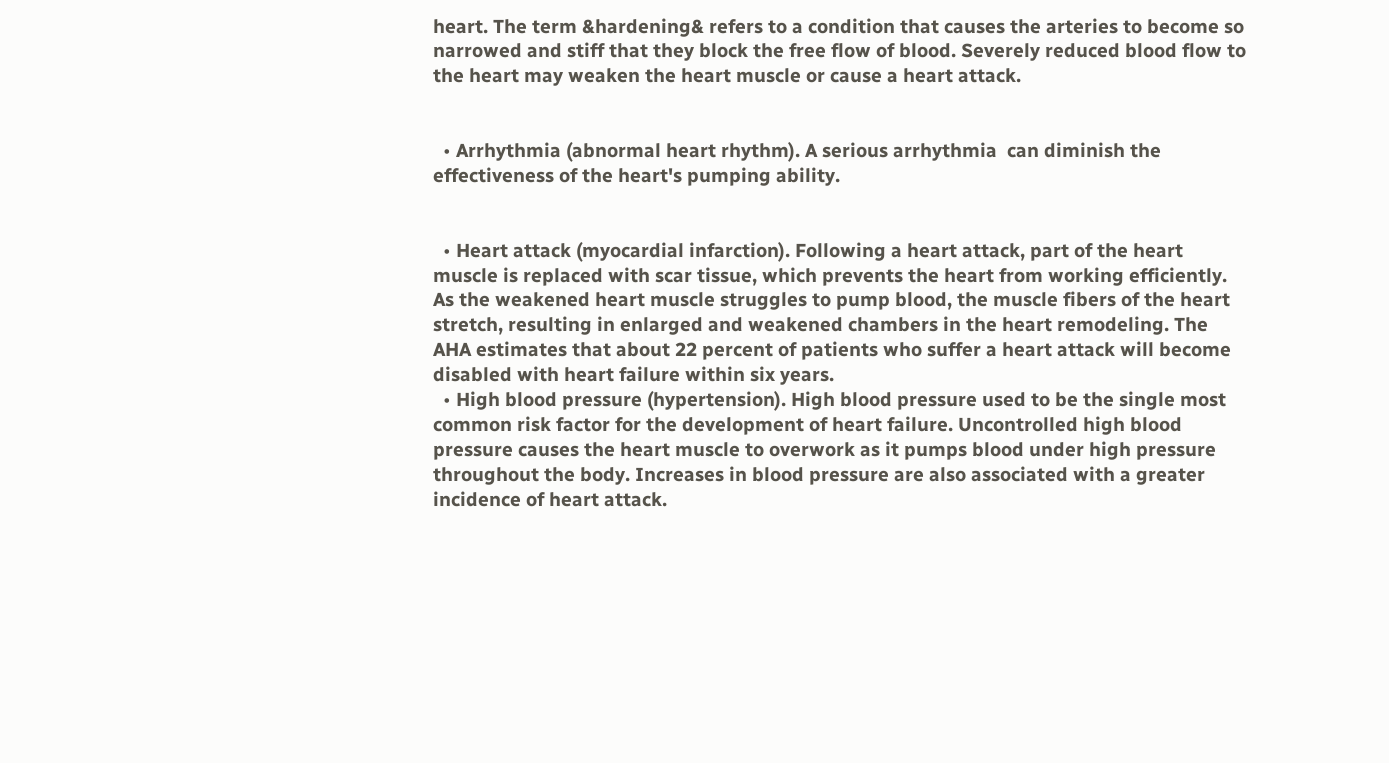heart. The term &hardening& refers to a condition that causes the arteries to become so narrowed and stiff that they block the free flow of blood. Severely reduced blood flow to the heart may weaken the heart muscle or cause a heart attack.


  • Arrhythmia (abnormal heart rhythm). A serious arrhythmia  can diminish the effectiveness of the heart's pumping ability.


  • Heart attack (myocardial infarction). Following a heart attack, part of the heart muscle is replaced with scar tissue, which prevents the heart from working efficiently. As the weakened heart muscle struggles to pump blood, the muscle fibers of the heart stretch, resulting in enlarged and weakened chambers in the heart remodeling. The AHA estimates that about 22 percent of patients who suffer a heart attack will become disabled with heart failure within six years.
  • High blood pressure (hypertension). High blood pressure used to be the single most common risk factor for the development of heart failure. Uncontrolled high blood pressure causes the heart muscle to overwork as it pumps blood under high pressure throughout the body. Increases in blood pressure are also associated with a greater incidence of heart attack.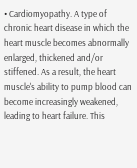• Cardiomyopathy. A type of chronic heart disease in which the heart muscle becomes abnormally enlarged, thickened and/or stiffened. As a result, the heart muscle's ability to pump blood can become increasingly weakened, leading to heart failure. This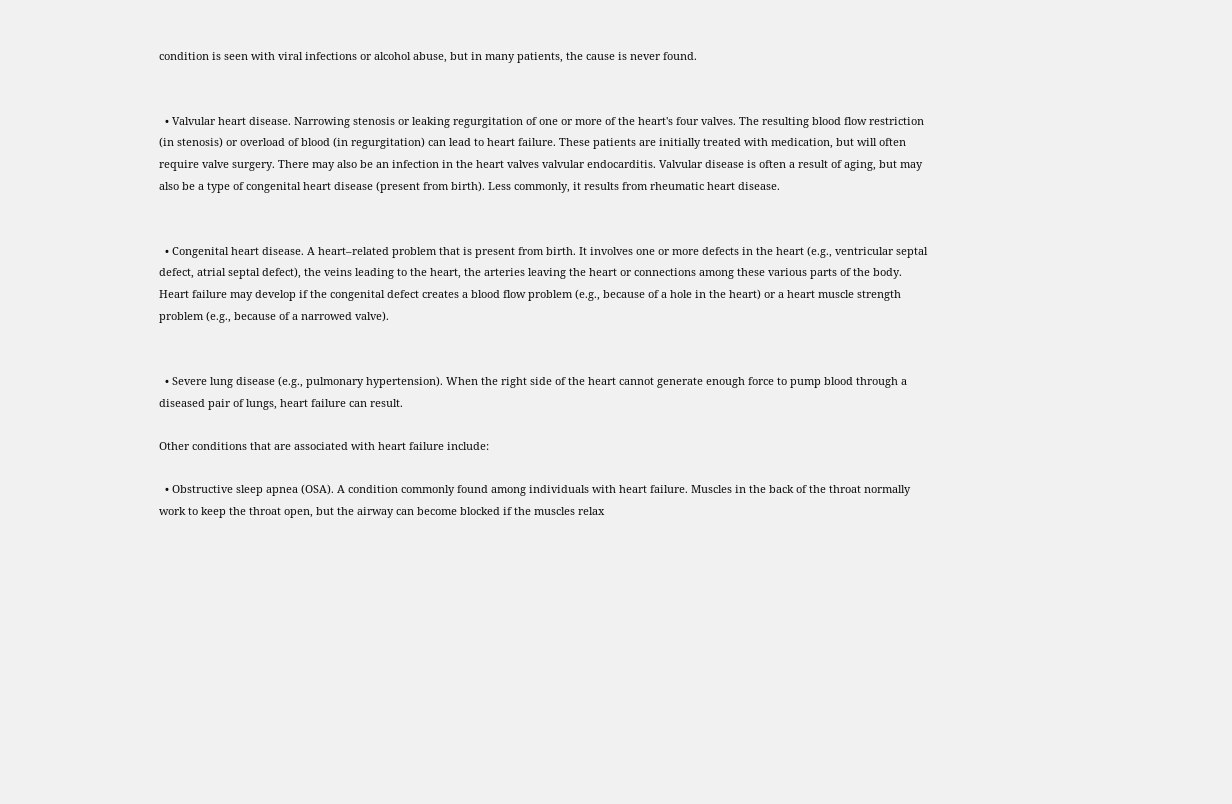condition is seen with viral infections or alcohol abuse, but in many patients, the cause is never found.


  • Valvular heart disease. Narrowing stenosis or leaking regurgitation of one or more of the heart's four valves. The resulting blood flow restriction (in stenosis) or overload of blood (in regurgitation) can lead to heart failure. These patients are initially treated with medication, but will often require valve surgery. There may also be an infection in the heart valves valvular endocarditis. Valvular disease is often a result of aging, but may also be a type of congenital heart disease (present from birth). Less commonly, it results from rheumatic heart disease.


  • Congenital heart disease. A heart–related problem that is present from birth. It involves one or more defects in the heart (e.g., ventricular septal defect, atrial septal defect), the veins leading to the heart, the arteries leaving the heart or connections among these various parts of the body. Heart failure may develop if the congenital defect creates a blood flow problem (e.g., because of a hole in the heart) or a heart muscle strength problem (e.g., because of a narrowed valve).


  • Severe lung disease (e.g., pulmonary hypertension). When the right side of the heart cannot generate enough force to pump blood through a diseased pair of lungs, heart failure can result.

Other conditions that are associated with heart failure include:

  • Obstructive sleep apnea (OSA). A condition commonly found among individuals with heart failure. Muscles in the back of the throat normally work to keep the throat open, but the airway can become blocked if the muscles relax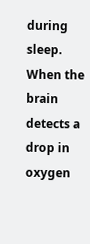during sleep. When the brain detects a drop in oxygen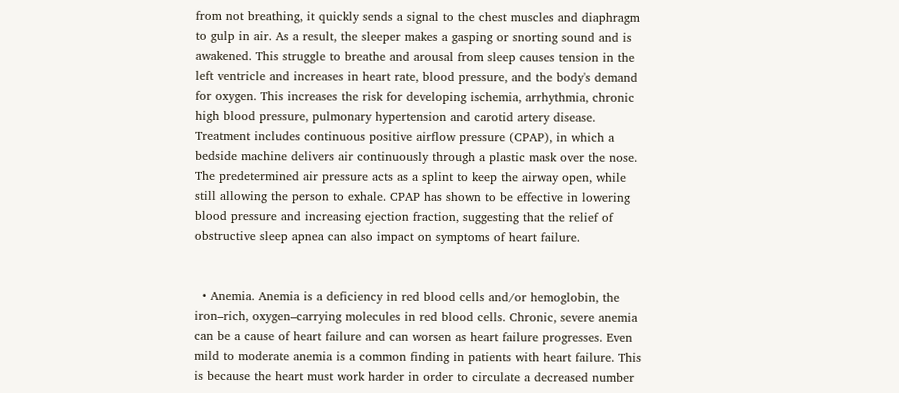from not breathing, it quickly sends a signal to the chest muscles and diaphragm to gulp in air. As a result, the sleeper makes a gasping or snorting sound and is awakened. This struggle to breathe and arousal from sleep causes tension in the left ventricle and increases in heart rate, blood pressure, and the body's demand for oxygen. This increases the risk for developing ischemia, arrhythmia, chronic high blood pressure, pulmonary hypertension and carotid artery disease. Treatment includes continuous positive airflow pressure (CPAP), in which a bedside machine delivers air continuously through a plastic mask over the nose. The predetermined air pressure acts as a splint to keep the airway open, while still allowing the person to exhale. CPAP has shown to be effective in lowering blood pressure and increasing ejection fraction, suggesting that the relief of obstructive sleep apnea can also impact on symptoms of heart failure.


  • Anemia. Anemia is a deficiency in red blood cells and/or hemoglobin, the iron–rich, oxygen–carrying molecules in red blood cells. Chronic, severe anemia can be a cause of heart failure and can worsen as heart failure progresses. Even mild to moderate anemia is a common finding in patients with heart failure. This is because the heart must work harder in order to circulate a decreased number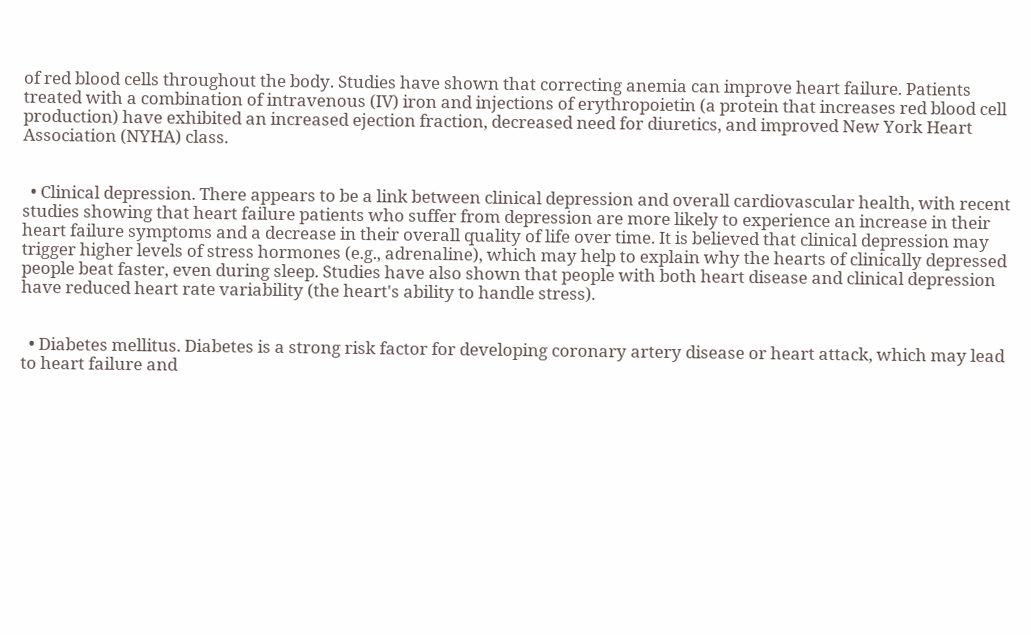of red blood cells throughout the body. Studies have shown that correcting anemia can improve heart failure. Patients treated with a combination of intravenous (IV) iron and injections of erythropoietin (a protein that increases red blood cell production) have exhibited an increased ejection fraction, decreased need for diuretics, and improved New York Heart Association (NYHA) class.


  • Clinical depression. There appears to be a link between clinical depression and overall cardiovascular health, with recent studies showing that heart failure patients who suffer from depression are more likely to experience an increase in their heart failure symptoms and a decrease in their overall quality of life over time. It is believed that clinical depression may trigger higher levels of stress hormones (e.g., adrenaline), which may help to explain why the hearts of clinically depressed people beat faster, even during sleep. Studies have also shown that people with both heart disease and clinical depression have reduced heart rate variability (the heart's ability to handle stress).


  • Diabetes mellitus. Diabetes is a strong risk factor for developing coronary artery disease or heart attack, which may lead to heart failure and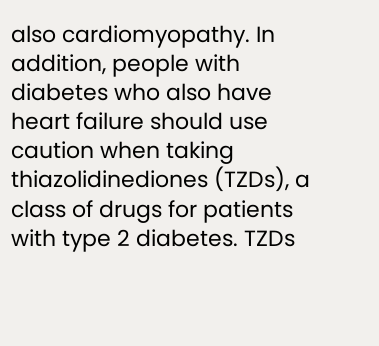also cardiomyopathy. In addition, people with diabetes who also have heart failure should use caution when taking thiazolidinediones (TZDs), a class of drugs for patients with type 2 diabetes. TZDs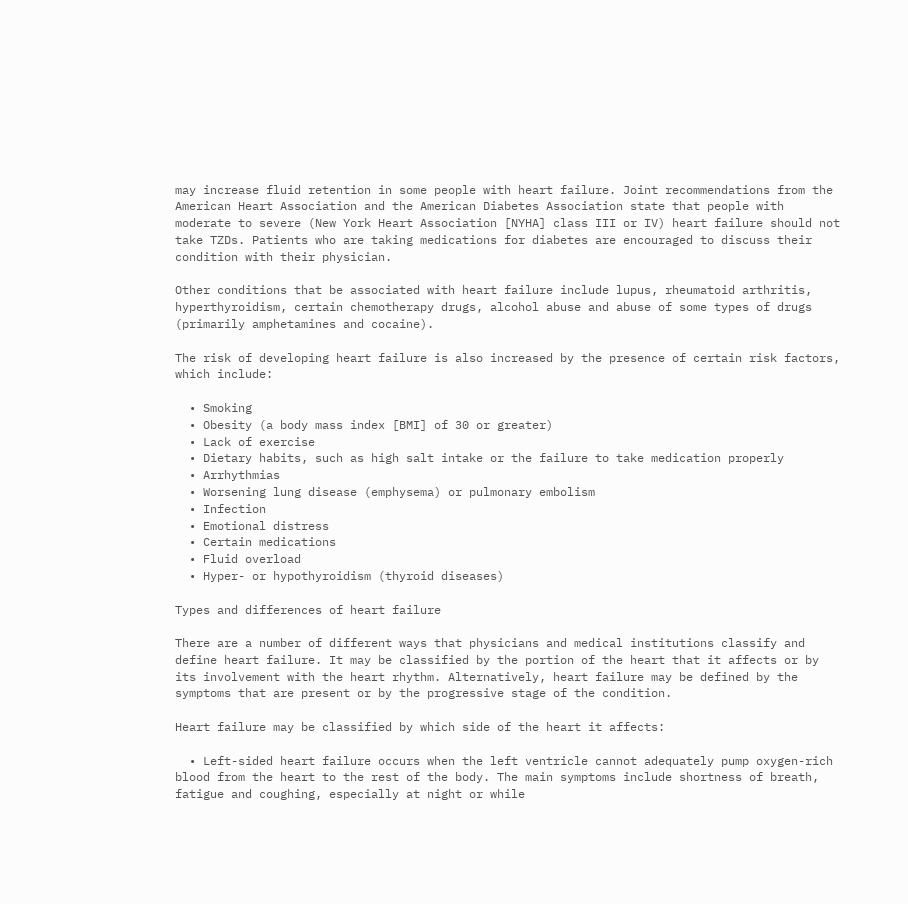may increase fluid retention in some people with heart failure. Joint recommendations from the American Heart Association and the American Diabetes Association state that people with moderate to severe (New York Heart Association [NYHA] class III or IV) heart failure should not take TZDs. Patients who are taking medications for diabetes are encouraged to discuss their condition with their physician.

Other conditions that be associated with heart failure include lupus, rheumatoid arthritis, hyperthyroidism, certain chemotherapy drugs, alcohol abuse and abuse of some types of drugs (primarily amphetamines and cocaine).

The risk of developing heart failure is also increased by the presence of certain risk factors, which include:

  • Smoking
  • Obesity (a body mass index [BMI] of 30 or greater)
  • Lack of exercise
  • Dietary habits, such as high salt intake or the failure to take medication properly
  • Arrhythmias
  • Worsening lung disease (emphysema) or pulmonary embolism
  • Infection
  • Emotional distress
  • Certain medications
  • Fluid overload
  • Hyper- or hypothyroidism (thyroid diseases)

Types and differences of heart failure

There are a number of different ways that physicians and medical institutions classify and define heart failure. It may be classified by the portion of the heart that it affects or by its involvement with the heart rhythm. Alternatively, heart failure may be defined by the symptoms that are present or by the progressive stage of the condition.

Heart failure may be classified by which side of the heart it affects:

  • Left-sided heart failure occurs when the left ventricle cannot adequately pump oxygen-rich blood from the heart to the rest of the body. The main symptoms include shortness of breath, fatigue and coughing, especially at night or while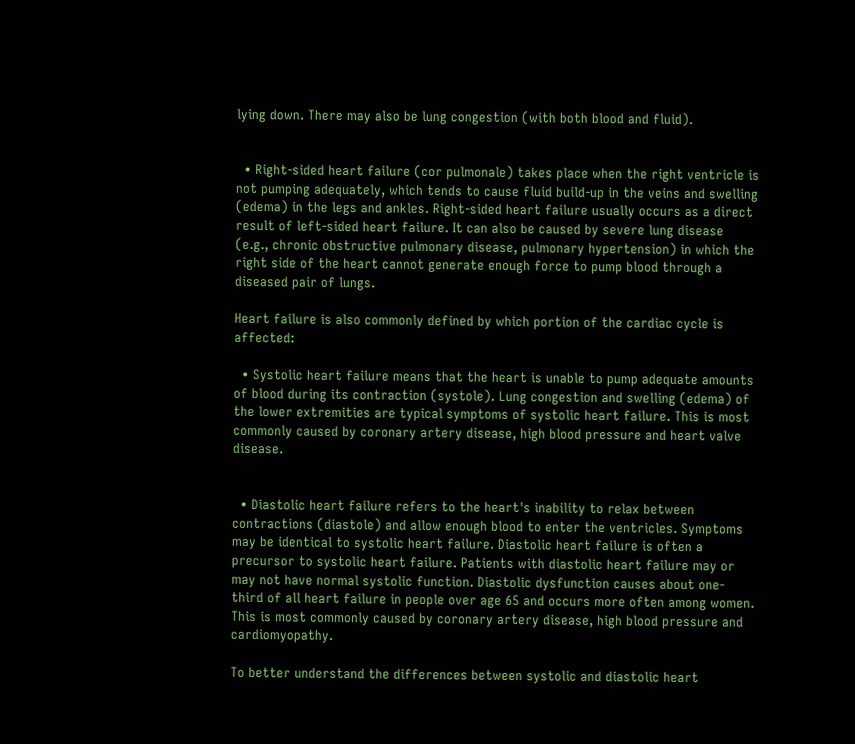lying down. There may also be lung congestion (with both blood and fluid).


  • Right-sided heart failure (cor pulmonale) takes place when the right ventricle is not pumping adequately, which tends to cause fluid build-up in the veins and swelling (edema) in the legs and ankles. Right-sided heart failure usually occurs as a direct result of left-sided heart failure. It can also be caused by severe lung disease (e.g., chronic obstructive pulmonary disease, pulmonary hypertension) in which the right side of the heart cannot generate enough force to pump blood through a diseased pair of lungs.

Heart failure is also commonly defined by which portion of the cardiac cycle is affected:

  • Systolic heart failure means that the heart is unable to pump adequate amounts of blood during its contraction (systole). Lung congestion and swelling (edema) of the lower extremities are typical symptoms of systolic heart failure. This is most commonly caused by coronary artery disease, high blood pressure and heart valve disease.


  • Diastolic heart failure refers to the heart's inability to relax between contractions (diastole) and allow enough blood to enter the ventricles. Symptoms may be identical to systolic heart failure. Diastolic heart failure is often a precursor to systolic heart failure. Patients with diastolic heart failure may or may not have normal systolic function. Diastolic dysfunction causes about one-third of all heart failure in people over age 65 and occurs more often among women. This is most commonly caused by coronary artery disease, high blood pressure and cardiomyopathy.

To better understand the differences between systolic and diastolic heart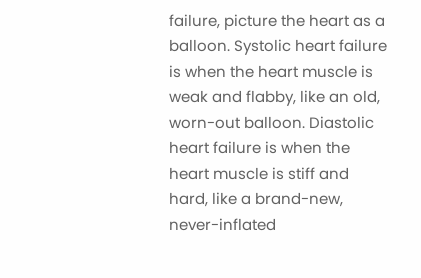failure, picture the heart as a balloon. Systolic heart failure is when the heart muscle is weak and flabby, like an old, worn-out balloon. Diastolic heart failure is when the heart muscle is stiff and hard, like a brand-new, never-inflated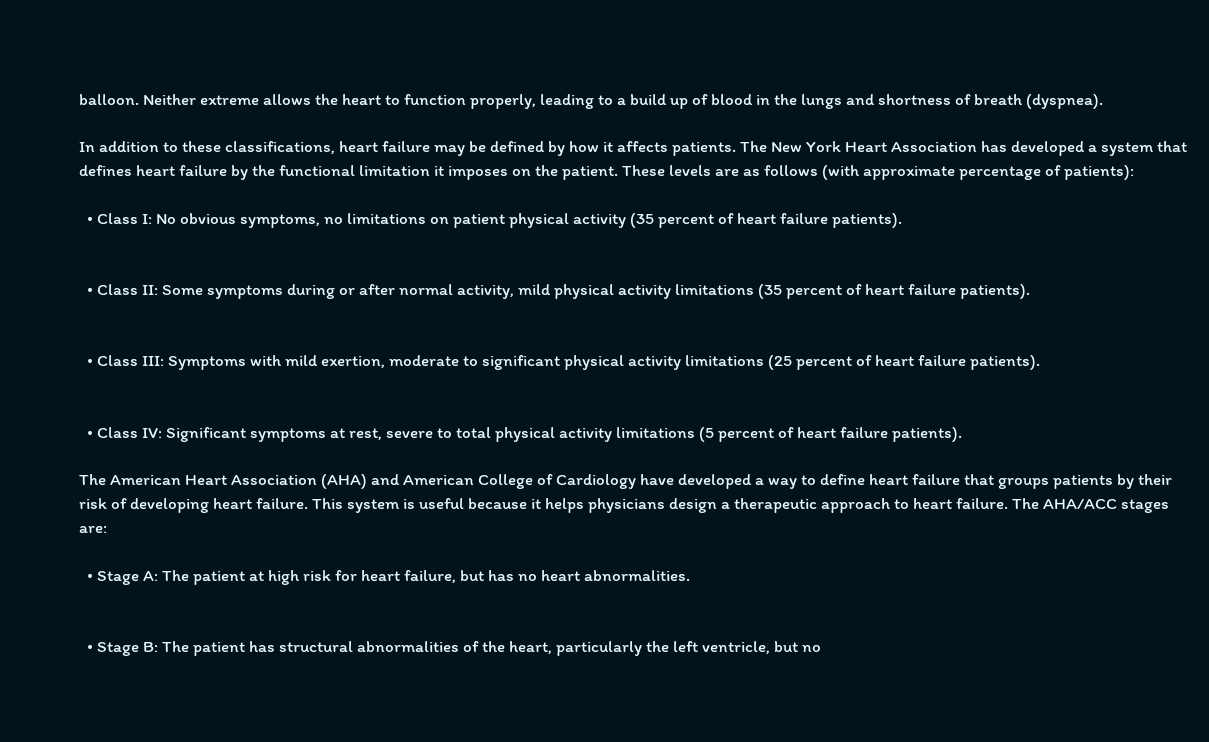balloon. Neither extreme allows the heart to function properly, leading to a build up of blood in the lungs and shortness of breath (dyspnea).

In addition to these classifications, heart failure may be defined by how it affects patients. The New York Heart Association has developed a system that defines heart failure by the functional limitation it imposes on the patient. These levels are as follows (with approximate percentage of patients):

  • Class I: No obvious symptoms, no limitations on patient physical activity (35 percent of heart failure patients).


  • Class II: Some symptoms during or after normal activity, mild physical activity limitations (35 percent of heart failure patients).


  • Class III: Symptoms with mild exertion, moderate to significant physical activity limitations (25 percent of heart failure patients).


  • Class IV: Significant symptoms at rest, severe to total physical activity limitations (5 percent of heart failure patients).

The American Heart Association (AHA) and American College of Cardiology have developed a way to define heart failure that groups patients by their risk of developing heart failure. This system is useful because it helps physicians design a therapeutic approach to heart failure. The AHA/ACC stages are:

  • Stage A: The patient at high risk for heart failure, but has no heart abnormalities.


  • Stage B: The patient has structural abnormalities of the heart, particularly the left ventricle, but no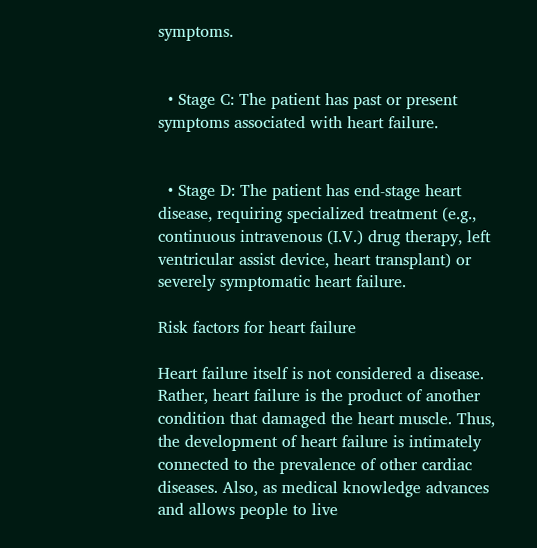symptoms.


  • Stage C: The patient has past or present symptoms associated with heart failure.


  • Stage D: The patient has end-stage heart disease, requiring specialized treatment (e.g., continuous intravenous (I.V.) drug therapy, left ventricular assist device, heart transplant) or severely symptomatic heart failure.

Risk factors for heart failure

Heart failure itself is not considered a disease. Rather, heart failure is the product of another condition that damaged the heart muscle. Thus, the development of heart failure is intimately connected to the prevalence of other cardiac diseases. Also, as medical knowledge advances and allows people to live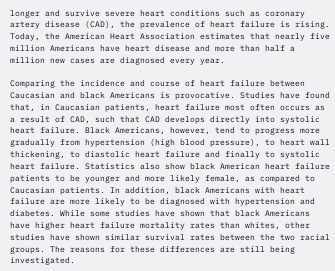longer and survive severe heart conditions such as coronary artery disease (CAD), the prevalence of heart failure is rising. Today, the American Heart Association estimates that nearly five million Americans have heart disease and more than half a million new cases are diagnosed every year.

Comparing the incidence and course of heart failure between Caucasian and black Americans is provocative. Studies have found that, in Caucasian patients, heart failure most often occurs as a result of CAD, such that CAD develops directly into systolic heart failure. Black Americans, however, tend to progress more gradually from hypertension (high blood pressure), to heart wall thickening, to diastolic heart failure and finally to systolic heart failure. Statistics also show black American heart failure patients to be younger and more likely female, as compared to Caucasian patients. In addition, black Americans with heart failure are more likely to be diagnosed with hypertension and diabetes. While some studies have shown that black Americans have higher heart failure mortality rates than whites, other studies have shown similar survival rates between the two racial groups. The reasons for these differences are still being investigated.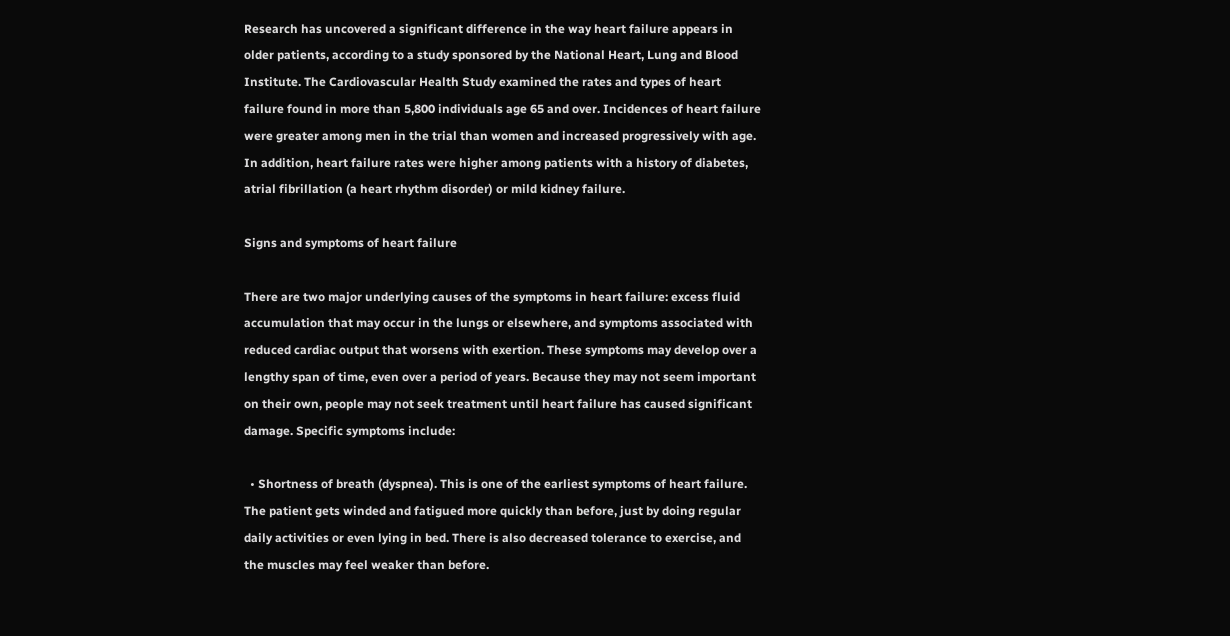Research has uncovered a significant difference in the way heart failure appears in older patients, according to a study sponsored by the National Heart, Lung and Blood Institute. The Cardiovascular Health Study examined the rates and types of heart failure found in more than 5,800 individuals age 65 and over. Incidences of heart failure were greater among men in the trial than women and increased progressively with age. In addition, heart failure rates were higher among patients with a history of diabetes, atrial fibrillation (a heart rhythm disorder) or mild kidney failure.

Signs and symptoms of heart failure

There are two major underlying causes of the symptoms in heart failure: excess fluid accumulation that may occur in the lungs or elsewhere, and symptoms associated with reduced cardiac output that worsens with exertion. These symptoms may develop over a lengthy span of time, even over a period of years. Because they may not seem important on their own, people may not seek treatment until heart failure has caused significant damage. Specific symptoms include:

  • Shortness of breath (dyspnea). This is one of the earliest symptoms of heart failure. The patient gets winded and fatigued more quickly than before, just by doing regular daily activities or even lying in bed. There is also decreased tolerance to exercise, and the muscles may feel weaker than before.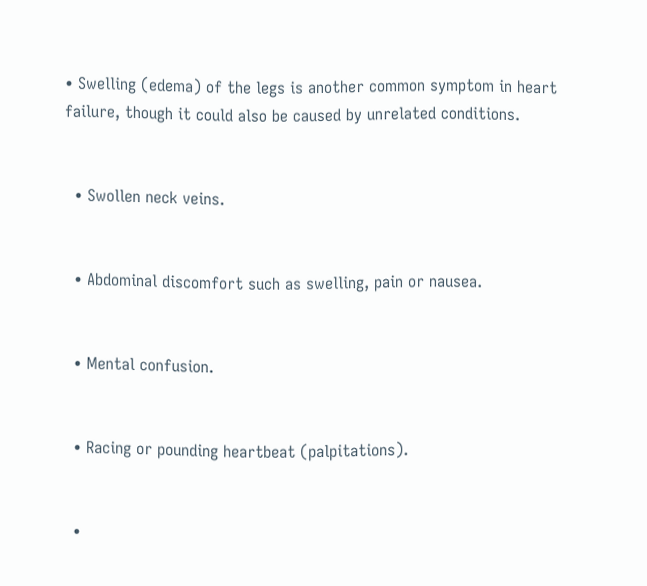• Swelling (edema) of the legs is another common symptom in heart failure, though it could also be caused by unrelated conditions.


  • Swollen neck veins.


  • Abdominal discomfort such as swelling, pain or nausea.


  • Mental confusion.


  • Racing or pounding heartbeat (palpitations).


  •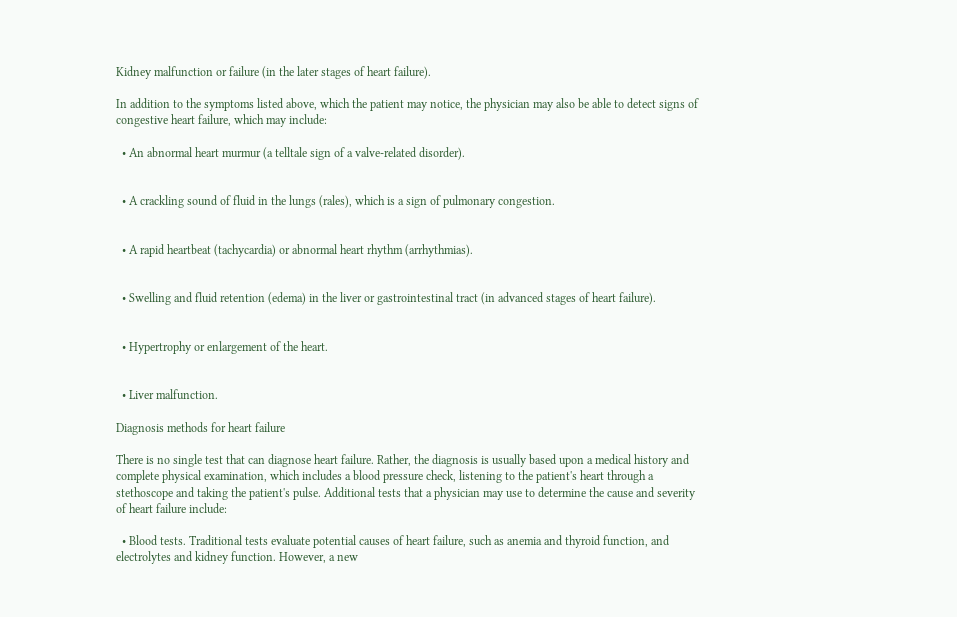Kidney malfunction or failure (in the later stages of heart failure).

In addition to the symptoms listed above, which the patient may notice, the physician may also be able to detect signs of congestive heart failure, which may include:

  • An abnormal heart murmur (a telltale sign of a valve-related disorder).


  • A crackling sound of fluid in the lungs (rales), which is a sign of pulmonary congestion.


  • A rapid heartbeat (tachycardia) or abnormal heart rhythm (arrhythmias).


  • Swelling and fluid retention (edema) in the liver or gastrointestinal tract (in advanced stages of heart failure).


  • Hypertrophy or enlargement of the heart.


  • Liver malfunction.

Diagnosis methods for heart failure

There is no single test that can diagnose heart failure. Rather, the diagnosis is usually based upon a medical history and complete physical examination, which includes a blood pressure check, listening to the patient's heart through a stethoscope and taking the patient's pulse. Additional tests that a physician may use to determine the cause and severity of heart failure include:

  • Blood tests. Traditional tests evaluate potential causes of heart failure, such as anemia and thyroid function, and electrolytes and kidney function. However, a new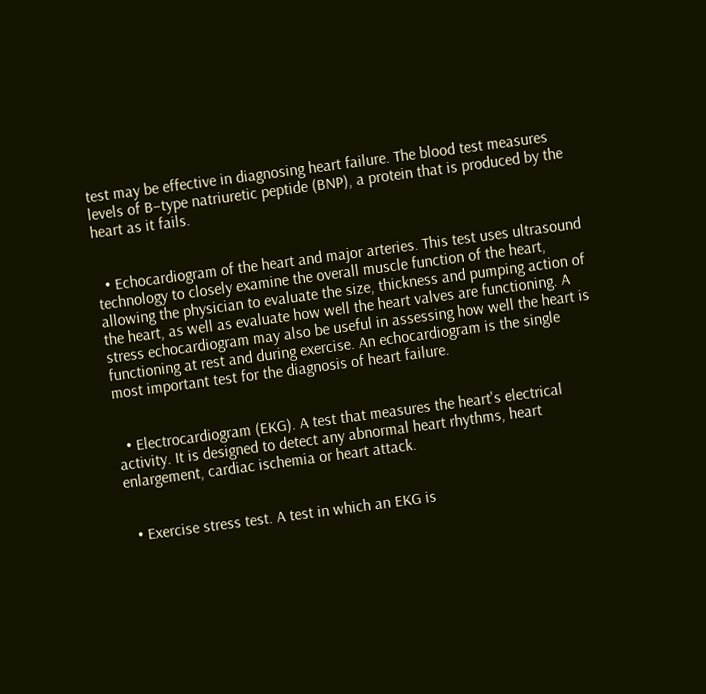test may be effective in diagnosing heart failure. The blood test measures levels of B–type natriuretic peptide (BNP), a protein that is produced by the heart as it fails.


  • Echocardiogram of the heart and major arteries. This test uses ultrasound technology to closely examine the overall muscle function of the heart, allowing the physician to evaluate the size, thickness and pumping action of the heart, as well as evaluate how well the heart valves are functioning. A stress echocardiogram may also be useful in assessing how well the heart is functioning at rest and during exercise. An echocardiogram is the single most important test for the diagnosis of heart failure.


  • Electrocardiogram (EKG). A test that measures the heart's electrical activity. It is designed to detect any abnormal heart rhythms, heart enlargement, cardiac ischemia or heart attack.


  • Exercise stress test. A test in which an EKG is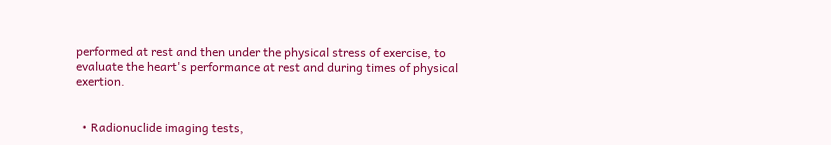performed at rest and then under the physical stress of exercise, to evaluate the heart's performance at rest and during times of physical exertion.


  • Radionuclide imaging tests,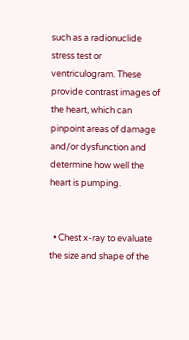such as a radionuclide stress test or ventriculogram. These provide contrast images of the heart, which can pinpoint areas of damage and/or dysfunction and determine how well the heart is pumping.


  • Chest x-ray to evaluate the size and shape of the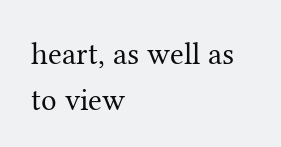heart, as well as to view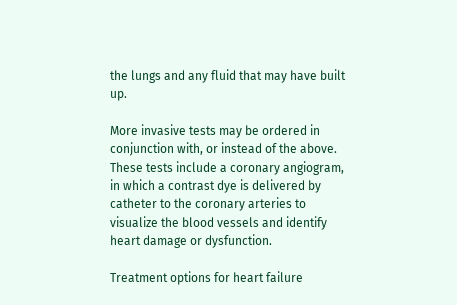the lungs and any fluid that may have built up.

More invasive tests may be ordered in conjunction with, or instead of the above. These tests include a coronary angiogram, in which a contrast dye is delivered by catheter to the coronary arteries to visualize the blood vessels and identify heart damage or dysfunction.

Treatment options for heart failure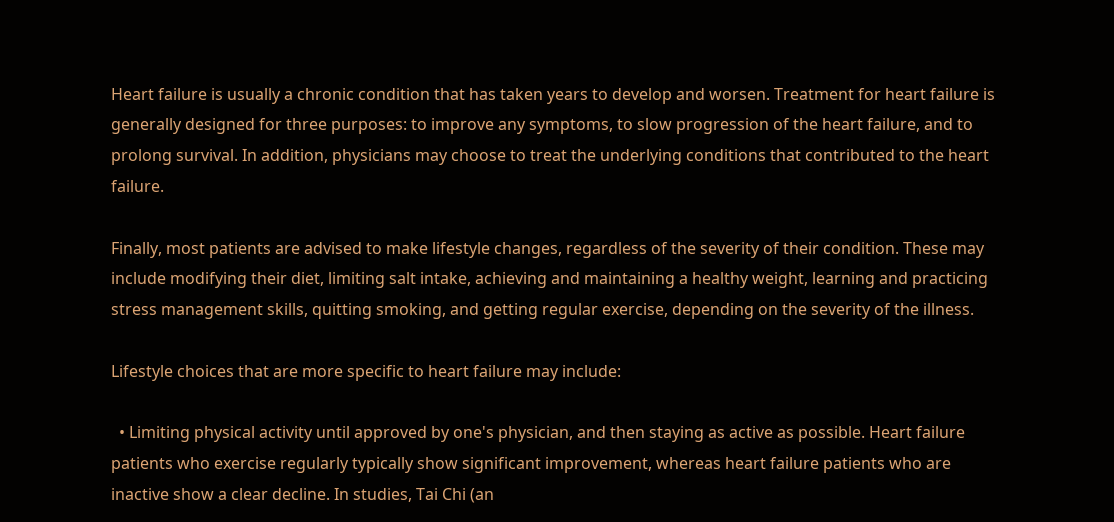Heart failure is usually a chronic condition that has taken years to develop and worsen. Treatment for heart failure is generally designed for three purposes: to improve any symptoms, to slow progression of the heart failure, and to prolong survival. In addition, physicians may choose to treat the underlying conditions that contributed to the heart failure.

Finally, most patients are advised to make lifestyle changes, regardless of the severity of their condition. These may include modifying their diet, limiting salt intake, achieving and maintaining a healthy weight, learning and practicing stress management skills, quitting smoking, and getting regular exercise, depending on the severity of the illness.

Lifestyle choices that are more specific to heart failure may include:

  • Limiting physical activity until approved by one's physician, and then staying as active as possible. Heart failure patients who exercise regularly typically show significant improvement, whereas heart failure patients who are inactive show a clear decline. In studies, Tai Chi (an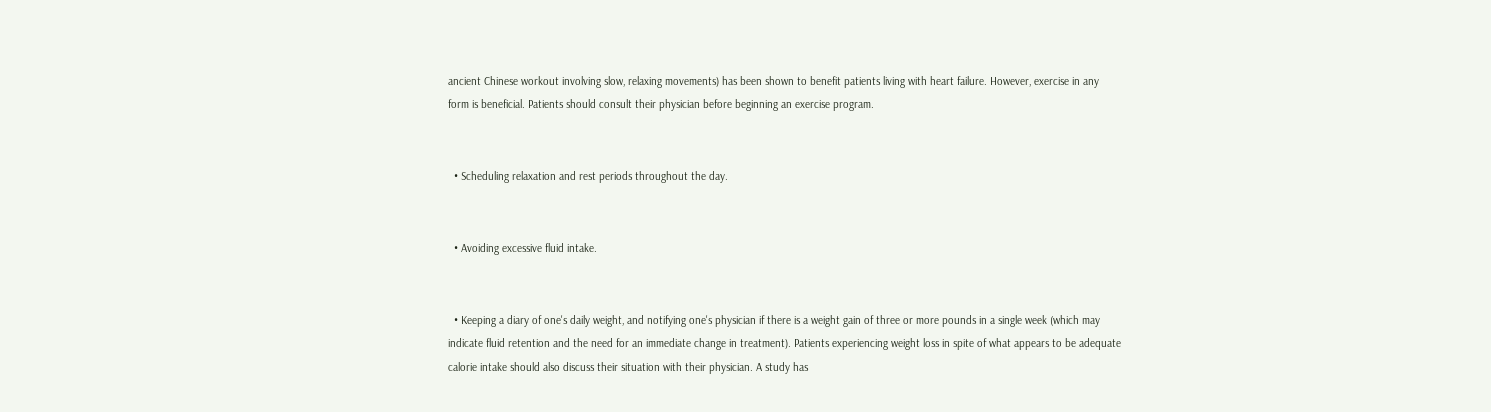ancient Chinese workout involving slow, relaxing movements) has been shown to benefit patients living with heart failure. However, exercise in any form is beneficial. Patients should consult their physician before beginning an exercise program.


  • Scheduling relaxation and rest periods throughout the day.


  • Avoiding excessive fluid intake.


  • Keeping a diary of one's daily weight, and notifying one's physician if there is a weight gain of three or more pounds in a single week (which may indicate fluid retention and the need for an immediate change in treatment). Patients experiencing weight loss in spite of what appears to be adequate calorie intake should also discuss their situation with their physician. A study has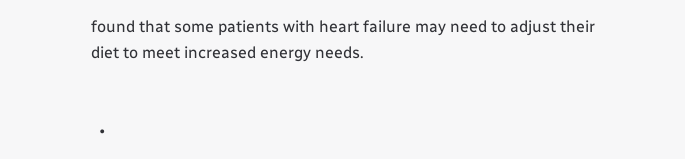found that some patients with heart failure may need to adjust their diet to meet increased energy needs.


  •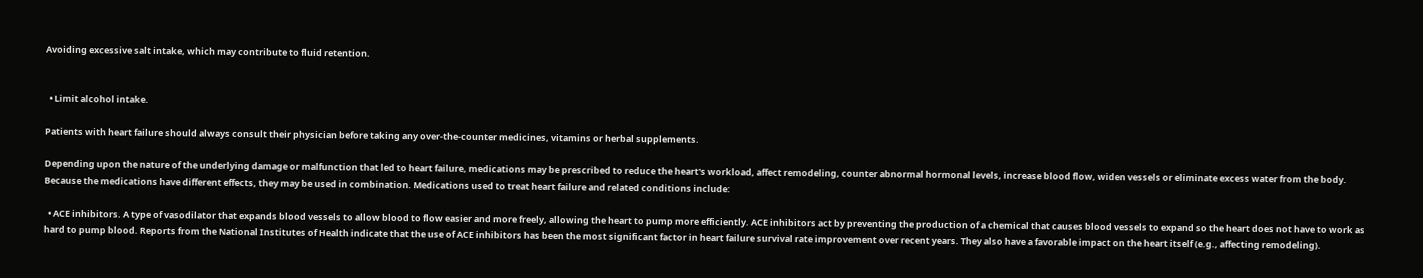Avoiding excessive salt intake, which may contribute to fluid retention.


  • Limit alcohol intake.

Patients with heart failure should always consult their physician before taking any over-the-counter medicines, vitamins or herbal supplements.

Depending upon the nature of the underlying damage or malfunction that led to heart failure, medications may be prescribed to reduce the heart's workload, affect remodeling, counter abnormal hormonal levels, increase blood flow, widen vessels or eliminate excess water from the body. Because the medications have different effects, they may be used in combination. Medications used to treat heart failure and related conditions include:

  • ACE inhibitors. A type of vasodilator that expands blood vessels to allow blood to flow easier and more freely, allowing the heart to pump more efficiently. ACE inhibitors act by preventing the production of a chemical that causes blood vessels to expand so the heart does not have to work as hard to pump blood. Reports from the National Institutes of Health indicate that the use of ACE inhibitors has been the most significant factor in heart failure survival rate improvement over recent years. They also have a favorable impact on the heart itself (e.g., affecting remodeling).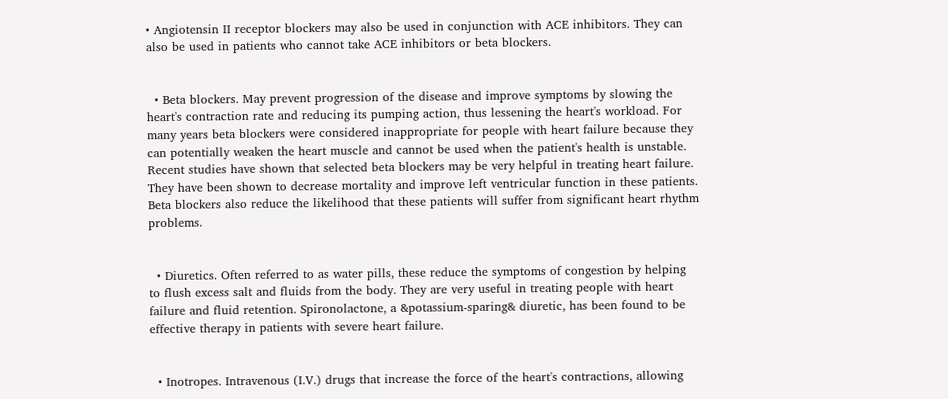• Angiotensin II receptor blockers may also be used in conjunction with ACE inhibitors. They can also be used in patients who cannot take ACE inhibitors or beta blockers.


  • Beta blockers. May prevent progression of the disease and improve symptoms by slowing the heart's contraction rate and reducing its pumping action, thus lessening the heart's workload. For many years beta blockers were considered inappropriate for people with heart failure because they can potentially weaken the heart muscle and cannot be used when the patient's health is unstable. Recent studies have shown that selected beta blockers may be very helpful in treating heart failure. They have been shown to decrease mortality and improve left ventricular function in these patients. Beta blockers also reduce the likelihood that these patients will suffer from significant heart rhythm problems.


  • Diuretics. Often referred to as water pills, these reduce the symptoms of congestion by helping to flush excess salt and fluids from the body. They are very useful in treating people with heart failure and fluid retention. Spironolactone, a &potassium-sparing& diuretic, has been found to be effective therapy in patients with severe heart failure.


  • Inotropes. Intravenous (I.V.) drugs that increase the force of the heart's contractions, allowing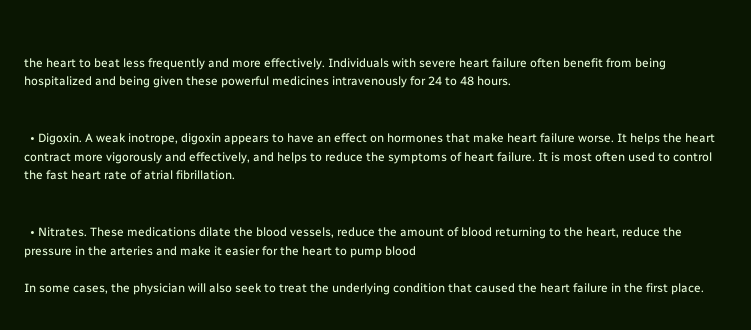the heart to beat less frequently and more effectively. Individuals with severe heart failure often benefit from being hospitalized and being given these powerful medicines intravenously for 24 to 48 hours.


  • Digoxin. A weak inotrope, digoxin appears to have an effect on hormones that make heart failure worse. It helps the heart contract more vigorously and effectively, and helps to reduce the symptoms of heart failure. It is most often used to control the fast heart rate of atrial fibrillation.


  • Nitrates. These medications dilate the blood vessels, reduce the amount of blood returning to the heart, reduce the pressure in the arteries and make it easier for the heart to pump blood

In some cases, the physician will also seek to treat the underlying condition that caused the heart failure in the first place.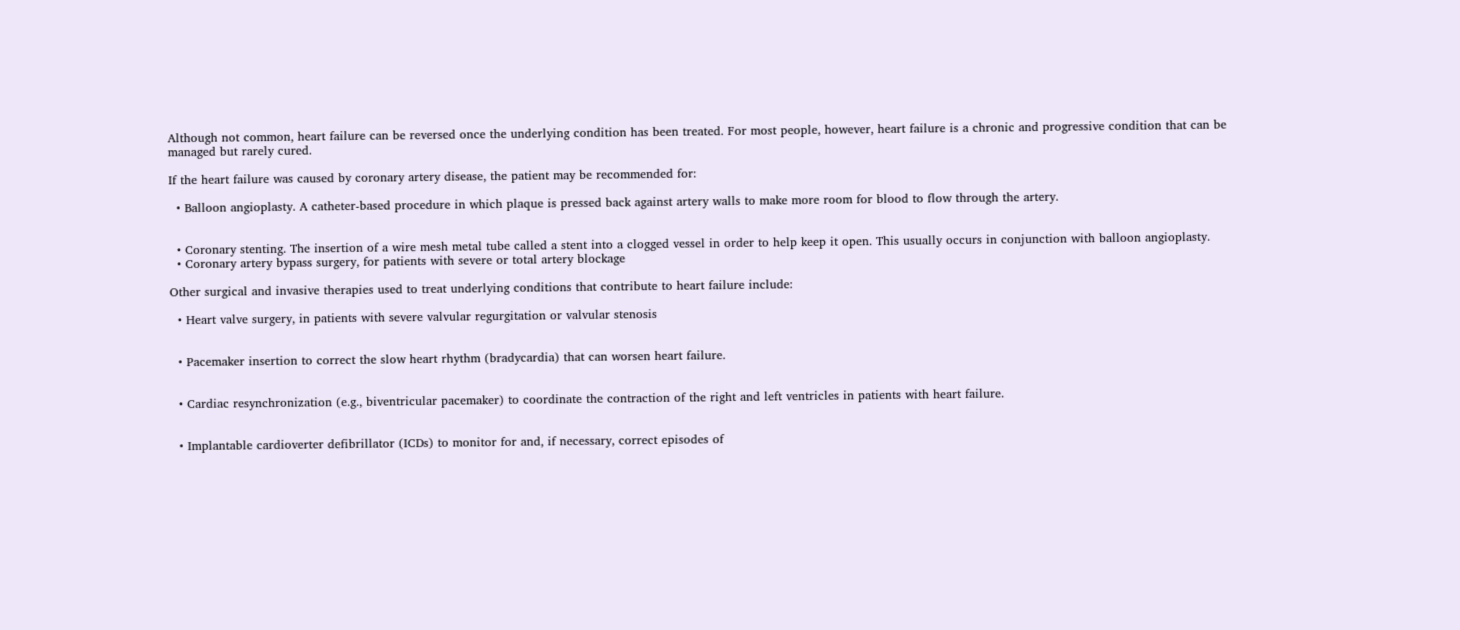Although not common, heart failure can be reversed once the underlying condition has been treated. For most people, however, heart failure is a chronic and progressive condition that can be managed but rarely cured.

If the heart failure was caused by coronary artery disease, the patient may be recommended for:

  • Balloon angioplasty. A catheter-based procedure in which plaque is pressed back against artery walls to make more room for blood to flow through the artery.


  • Coronary stenting. The insertion of a wire mesh metal tube called a stent into a clogged vessel in order to help keep it open. This usually occurs in conjunction with balloon angioplasty.
  • Coronary artery bypass surgery, for patients with severe or total artery blockage

Other surgical and invasive therapies used to treat underlying conditions that contribute to heart failure include:

  • Heart valve surgery, in patients with severe valvular regurgitation or valvular stenosis


  • Pacemaker insertion to correct the slow heart rhythm (bradycardia) that can worsen heart failure.


  • Cardiac resynchronization (e.g., biventricular pacemaker) to coordinate the contraction of the right and left ventricles in patients with heart failure.


  • Implantable cardioverter defibrillator (ICDs) to monitor for and, if necessary, correct episodes of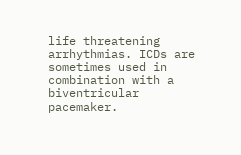life threatening arrhythmias. ICDs are sometimes used in combination with a biventricular pacemaker.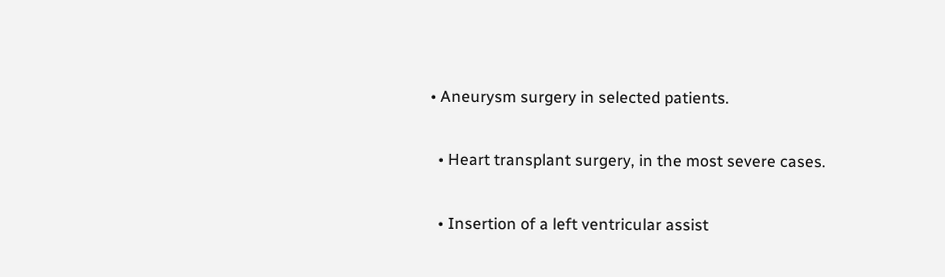• Aneurysm surgery in selected patients.


  • Heart transplant surgery, in the most severe cases.


  • Insertion of a left ventricular assist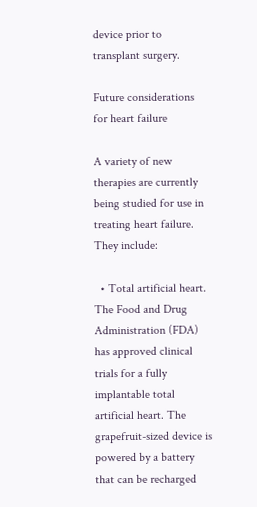device prior to transplant surgery.

Future considerations for heart failure

A variety of new therapies are currently being studied for use in treating heart failure. They include:

  • Total artificial heart. The Food and Drug Administration (FDA) has approved clinical trials for a fully implantable total artificial heart. The grapefruit-sized device is powered by a battery that can be recharged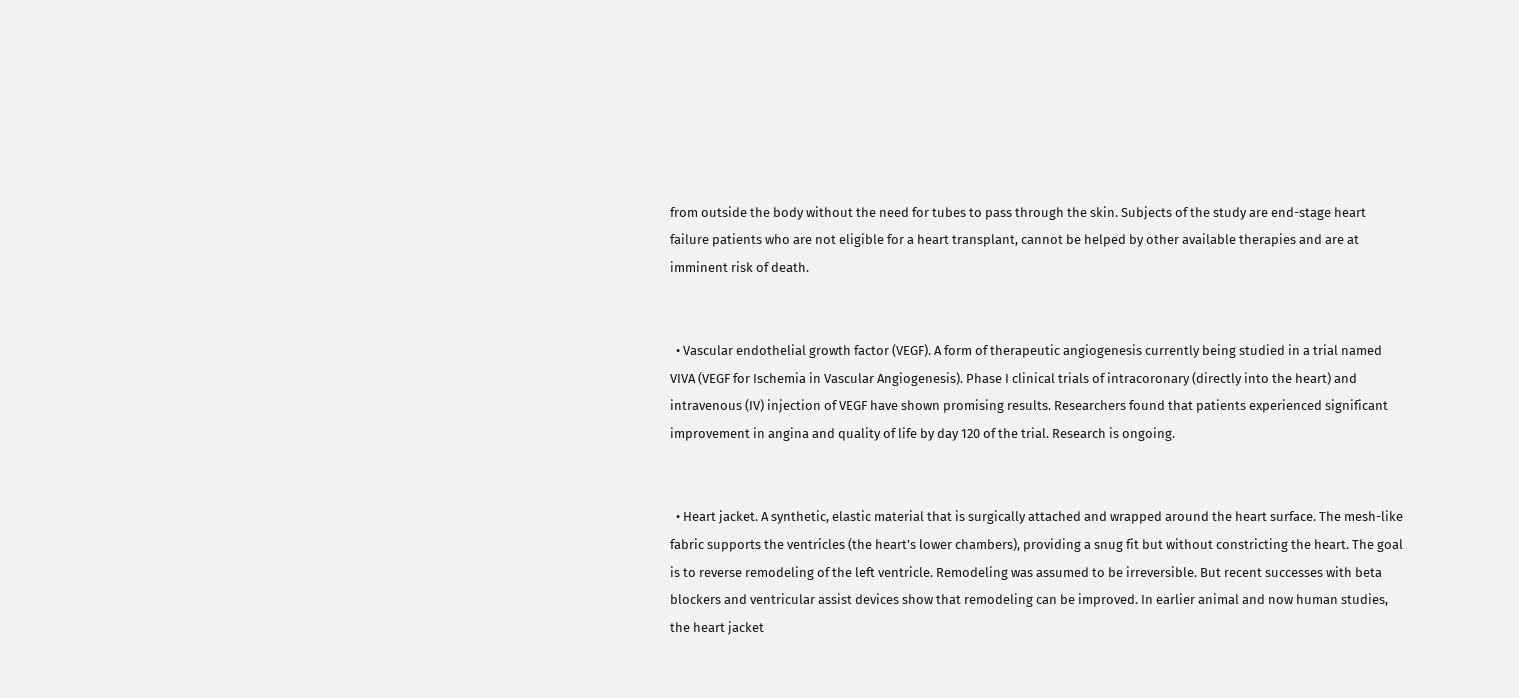from outside the body without the need for tubes to pass through the skin. Subjects of the study are end-stage heart failure patients who are not eligible for a heart transplant, cannot be helped by other available therapies and are at imminent risk of death.


  • Vascular endothelial growth factor (VEGF). A form of therapeutic angiogenesis currently being studied in a trial named VIVA (VEGF for Ischemia in Vascular Angiogenesis). Phase I clinical trials of intracoronary (directly into the heart) and intravenous (IV) injection of VEGF have shown promising results. Researchers found that patients experienced significant improvement in angina and quality of life by day 120 of the trial. Research is ongoing.


  • Heart jacket. A synthetic, elastic material that is surgically attached and wrapped around the heart surface. The mesh-like fabric supports the ventricles (the heart's lower chambers), providing a snug fit but without constricting the heart. The goal is to reverse remodeling of the left ventricle. Remodeling was assumed to be irreversible. But recent successes with beta blockers and ventricular assist devices show that remodeling can be improved. In earlier animal and now human studies, the heart jacket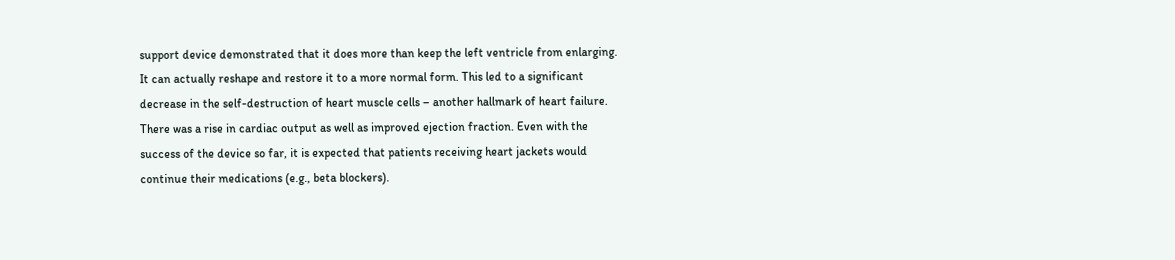support device demonstrated that it does more than keep the left ventricle from enlarging. It can actually reshape and restore it to a more normal form. This led to a significant decrease in the self-destruction of heart muscle cells – another hallmark of heart failure. There was a rise in cardiac output as well as improved ejection fraction. Even with the success of the device so far, it is expected that patients receiving heart jackets would continue their medications (e.g., beta blockers).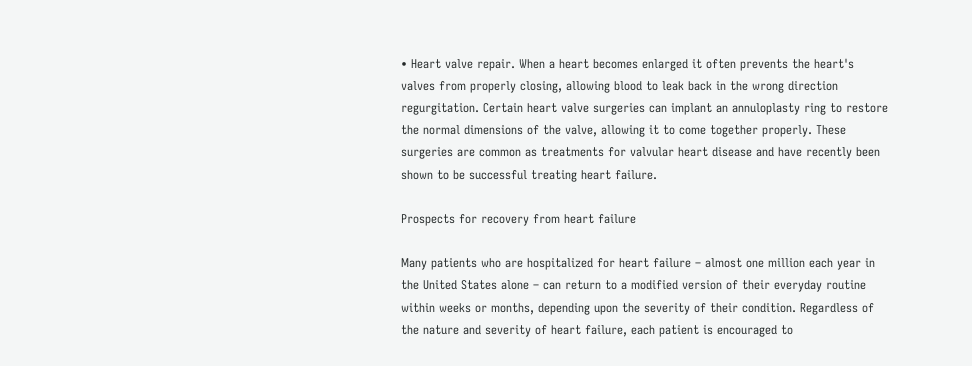• Heart valve repair. When a heart becomes enlarged it often prevents the heart's valves from properly closing, allowing blood to leak back in the wrong direction regurgitation. Certain heart valve surgeries can implant an annuloplasty ring to restore the normal dimensions of the valve, allowing it to come together properly. These surgeries are common as treatments for valvular heart disease and have recently been shown to be successful treating heart failure.

Prospects for recovery from heart failure

Many patients who are hospitalized for heart failure – almost one million each year in the United States alone – can return to a modified version of their everyday routine within weeks or months, depending upon the severity of their condition. Regardless of the nature and severity of heart failure, each patient is encouraged to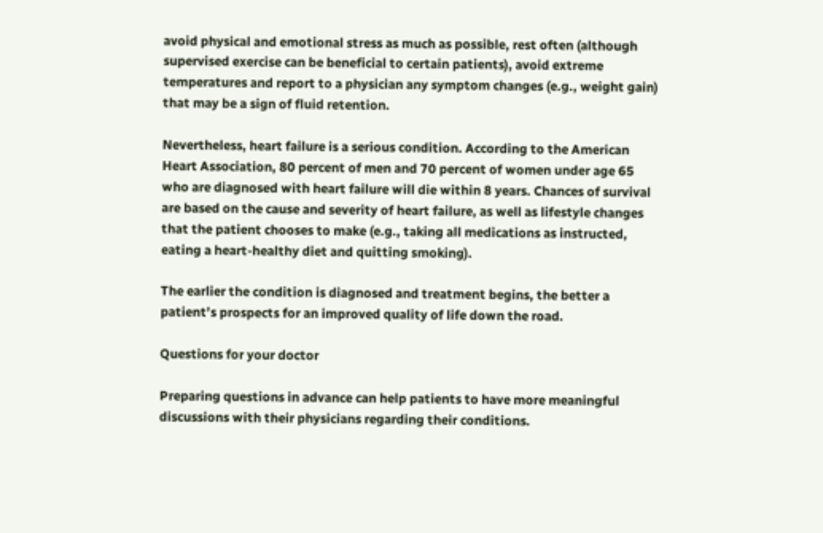avoid physical and emotional stress as much as possible, rest often (although supervised exercise can be beneficial to certain patients), avoid extreme temperatures and report to a physician any symptom changes (e.g., weight gain) that may be a sign of fluid retention.

Nevertheless, heart failure is a serious condition. According to the American Heart Association, 80 percent of men and 70 percent of women under age 65 who are diagnosed with heart failure will die within 8 years. Chances of survival are based on the cause and severity of heart failure, as well as lifestyle changes that the patient chooses to make (e.g., taking all medications as instructed, eating a heart-healthy diet and quitting smoking).

The earlier the condition is diagnosed and treatment begins, the better a patient’s prospects for an improved quality of life down the road.

Questions for your doctor

Preparing questions in advance can help patients to have more meaningful discussions with their physicians regarding their conditions.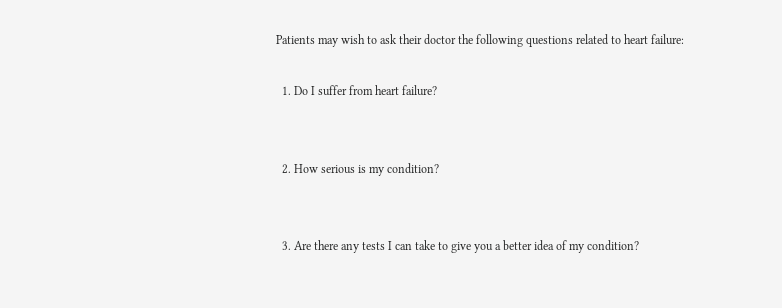Patients may wish to ask their doctor the following questions related to heart failure:

  1. Do I suffer from heart failure?


  2. How serious is my condition?


  3. Are there any tests I can take to give you a better idea of my condition?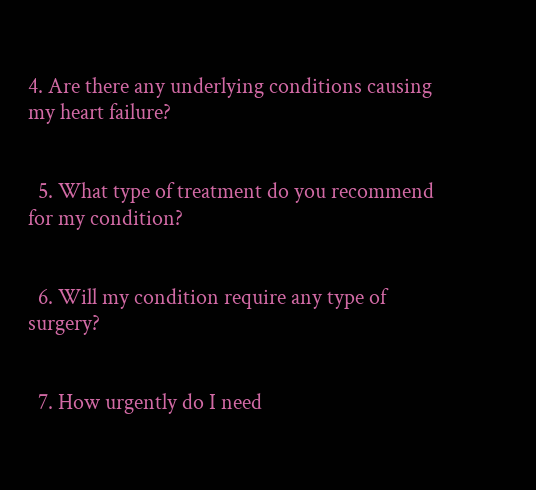4. Are there any underlying conditions causing my heart failure?


  5. What type of treatment do you recommend for my condition?


  6. Will my condition require any type of surgery?


  7. How urgently do I need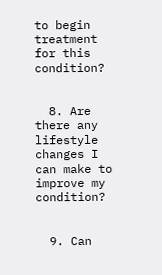to begin treatment for this condition?


  8. Are there any lifestyle changes I can make to improve my condition?


  9. Can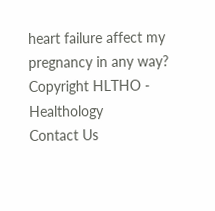heart failure affect my pregnancy in any way?
Copyright HLTHO - Healthology
Contact Us